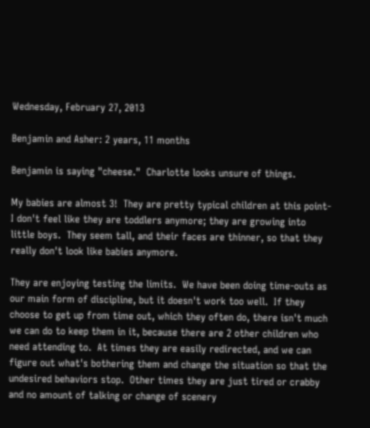Wednesday, February 27, 2013

Benjamin and Asher: 2 years, 11 months

Benjamin is saying "cheese."  Charlotte looks unsure of things.

My babies are almost 3!  They are pretty typical children at this point- I don't feel like they are toddlers anymore; they are growing into little boys.  They seem tall, and their faces are thinner, so that they really don't look like babies anymore.

They are enjoying testing the limits.  We have been doing time-outs as our main form of discipline, but it doesn't work too well.  If they choose to get up from time out, which they often do, there isn't much we can do to keep them in it, because there are 2 other children who need attending to.  At times they are easily redirected, and we can figure out what's bothering them and change the situation so that the undesired behaviors stop.  Other times they are just tired or crabby and no amount of talking or change of scenery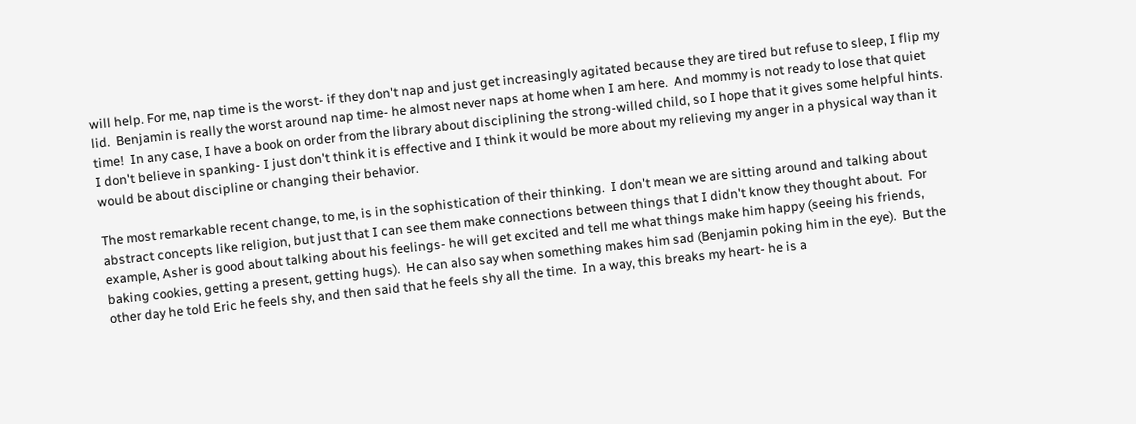will help. For me, nap time is the worst- if they don't nap and just get increasingly agitated because they are tired but refuse to sleep, I flip my lid.  Benjamin is really the worst around nap time- he almost never naps at home when I am here.  And mommy is not ready to lose that quiet time!  In any case, I have a book on order from the library about disciplining the strong-willed child, so I hope that it gives some helpful hints.  I don't believe in spanking- I just don't think it is effective and I think it would be more about my relieving my anger in a physical way than it would be about discipline or changing their behavior.

The most remarkable recent change, to me, is in the sophistication of their thinking.  I don't mean we are sitting around and talking about abstract concepts like religion, but just that I can see them make connections between things that I didn't know they thought about.  For example, Asher is good about talking about his feelings- he will get excited and tell me what things make him happy (seeing his friends, baking cookies, getting a present, getting hugs).  He can also say when something makes him sad (Benjamin poking him in the eye).  But the other day he told Eric he feels shy, and then said that he feels shy all the time.  In a way, this breaks my heart- he is a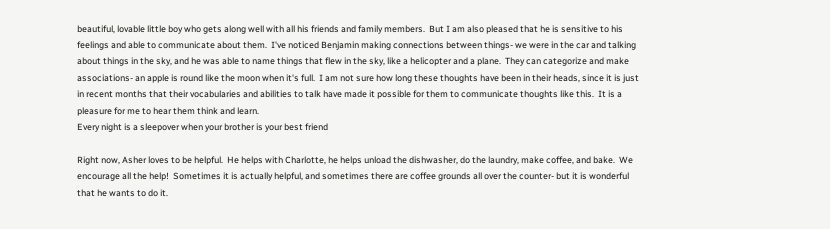beautiful, lovable little boy who gets along well with all his friends and family members.  But I am also pleased that he is sensitive to his feelings and able to communicate about them.  I've noticed Benjamin making connections between things- we were in the car and talking about things in the sky, and he was able to name things that flew in the sky, like a helicopter and a plane.  They can categorize and make associations- an apple is round like the moon when it's full.  I am not sure how long these thoughts have been in their heads, since it is just in recent months that their vocabularies and abilities to talk have made it possible for them to communicate thoughts like this.  It is a pleasure for me to hear them think and learn.
Every night is a sleepover when your brother is your best friend

Right now, Asher loves to be helpful.  He helps with Charlotte, he helps unload the dishwasher, do the laundry, make coffee, and bake.  We encourage all the help!  Sometimes it is actually helpful, and sometimes there are coffee grounds all over the counter- but it is wonderful that he wants to do it.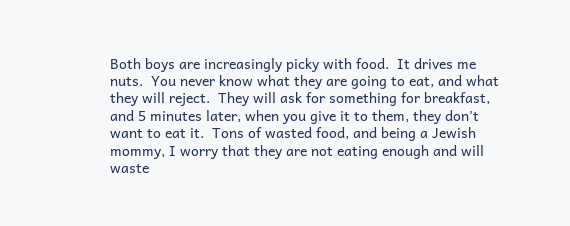Both boys are increasingly picky with food.  It drives me nuts.  You never know what they are going to eat, and what they will reject.  They will ask for something for breakfast, and 5 minutes later, when you give it to them, they don't want to eat it.  Tons of wasted food, and being a Jewish mommy, I worry that they are not eating enough and will waste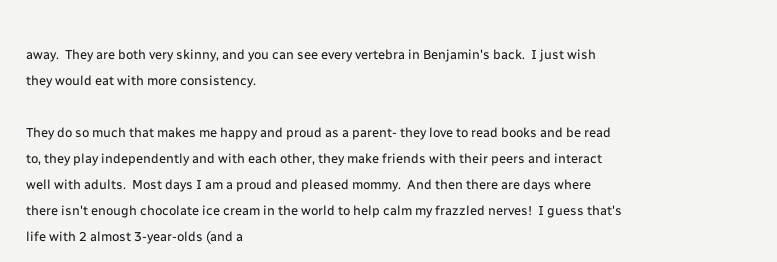away.  They are both very skinny, and you can see every vertebra in Benjamin's back.  I just wish they would eat with more consistency.

They do so much that makes me happy and proud as a parent- they love to read books and be read to, they play independently and with each other, they make friends with their peers and interact well with adults.  Most days I am a proud and pleased mommy.  And then there are days where there isn't enough chocolate ice cream in the world to help calm my frazzled nerves!  I guess that's life with 2 almost 3-year-olds (and a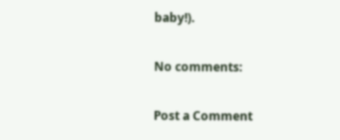baby!).

No comments:

Post a Comment